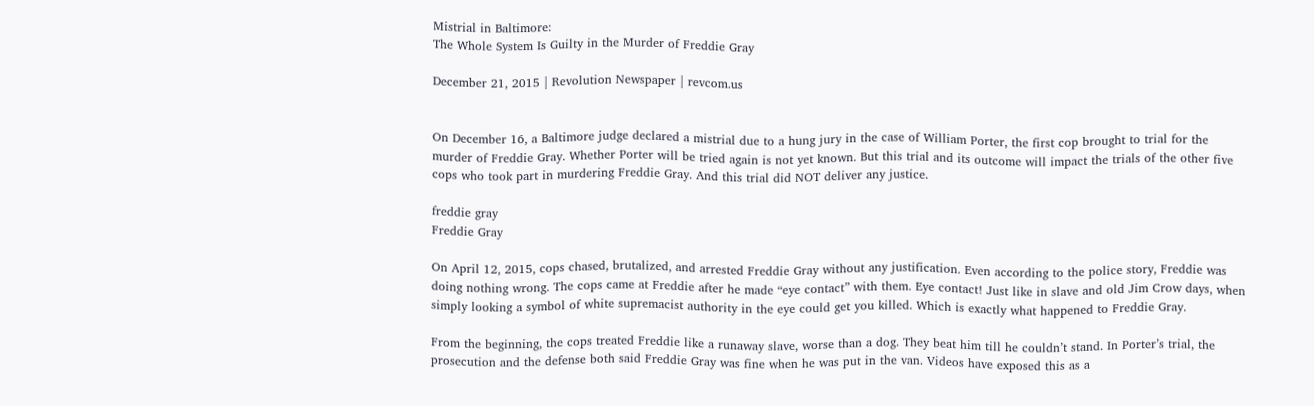Mistrial in Baltimore:
The Whole System Is Guilty in the Murder of Freddie Gray

December 21, 2015 | Revolution Newspaper | revcom.us


On December 16, a Baltimore judge declared a mistrial due to a hung jury in the case of William Porter, the first cop brought to trial for the murder of Freddie Gray. Whether Porter will be tried again is not yet known. But this trial and its outcome will impact the trials of the other five cops who took part in murdering Freddie Gray. And this trial did NOT deliver any justice.

freddie gray
Freddie Gray

On April 12, 2015, cops chased, brutalized, and arrested Freddie Gray without any justification. Even according to the police story, Freddie was doing nothing wrong. The cops came at Freddie after he made “eye contact” with them. Eye contact! Just like in slave and old Jim Crow days, when simply looking a symbol of white supremacist authority in the eye could get you killed. Which is exactly what happened to Freddie Gray.

From the beginning, the cops treated Freddie like a runaway slave, worse than a dog. They beat him till he couldn’t stand. In Porter’s trial, the prosecution and the defense both said Freddie Gray was fine when he was put in the van. Videos have exposed this as a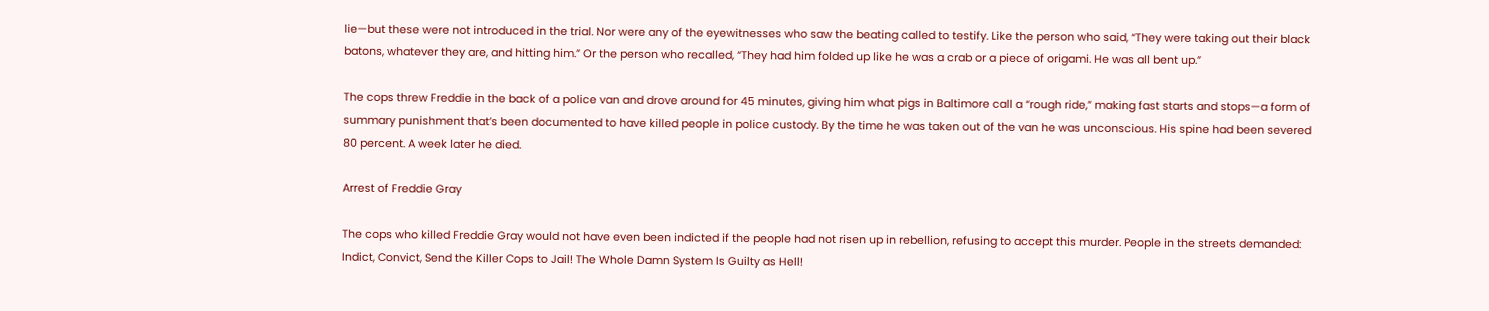lie—but these were not introduced in the trial. Nor were any of the eyewitnesses who saw the beating called to testify. Like the person who said, “They were taking out their black batons, whatever they are, and hitting him.” Or the person who recalled, “They had him folded up like he was a crab or a piece of origami. He was all bent up.”

The cops threw Freddie in the back of a police van and drove around for 45 minutes, giving him what pigs in Baltimore call a “rough ride,” making fast starts and stops—a form of summary punishment that’s been documented to have killed people in police custody. By the time he was taken out of the van he was unconscious. His spine had been severed 80 percent. A week later he died.

Arrest of Freddie Gray

The cops who killed Freddie Gray would not have even been indicted if the people had not risen up in rebellion, refusing to accept this murder. People in the streets demanded: Indict, Convict, Send the Killer Cops to Jail! The Whole Damn System Is Guilty as Hell!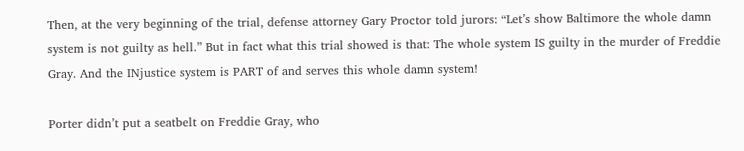Then, at the very beginning of the trial, defense attorney Gary Proctor told jurors: “Let’s show Baltimore the whole damn system is not guilty as hell.” But in fact what this trial showed is that: The whole system IS guilty in the murder of Freddie Gray. And the INjustice system is PART of and serves this whole damn system!

Porter didn’t put a seatbelt on Freddie Gray, who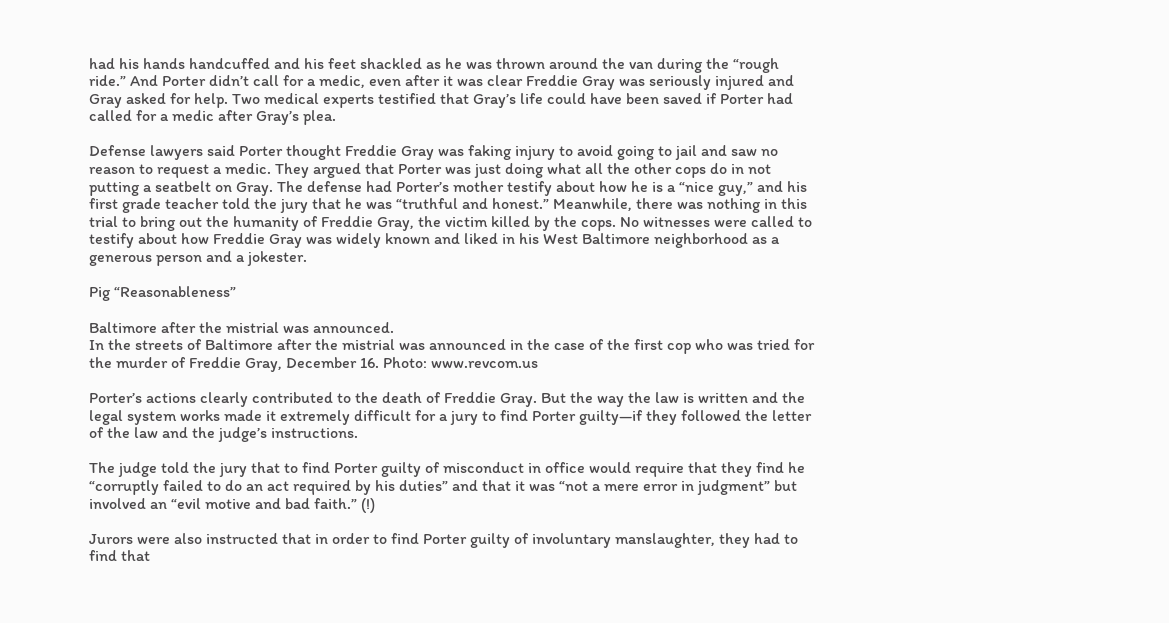had his hands handcuffed and his feet shackled as he was thrown around the van during the “rough ride.” And Porter didn’t call for a medic, even after it was clear Freddie Gray was seriously injured and Gray asked for help. Two medical experts testified that Gray’s life could have been saved if Porter had called for a medic after Gray’s plea.

Defense lawyers said Porter thought Freddie Gray was faking injury to avoid going to jail and saw no reason to request a medic. They argued that Porter was just doing what all the other cops do in not putting a seatbelt on Gray. The defense had Porter’s mother testify about how he is a “nice guy,” and his first grade teacher told the jury that he was “truthful and honest.” Meanwhile, there was nothing in this trial to bring out the humanity of Freddie Gray, the victim killed by the cops. No witnesses were called to testify about how Freddie Gray was widely known and liked in his West Baltimore neighborhood as a generous person and a jokester.

Pig “Reasonableness”

Baltimore after the mistrial was announced.
In the streets of Baltimore after the mistrial was announced in the case of the first cop who was tried for the murder of Freddie Gray, December 16. Photo: www.revcom.us

Porter’s actions clearly contributed to the death of Freddie Gray. But the way the law is written and the legal system works made it extremely difficult for a jury to find Porter guilty—if they followed the letter of the law and the judge’s instructions.

The judge told the jury that to find Porter guilty of misconduct in office would require that they find he “corruptly failed to do an act required by his duties” and that it was “not a mere error in judgment” but involved an “evil motive and bad faith.” (!)

Jurors were also instructed that in order to find Porter guilty of involuntary manslaughter, they had to find that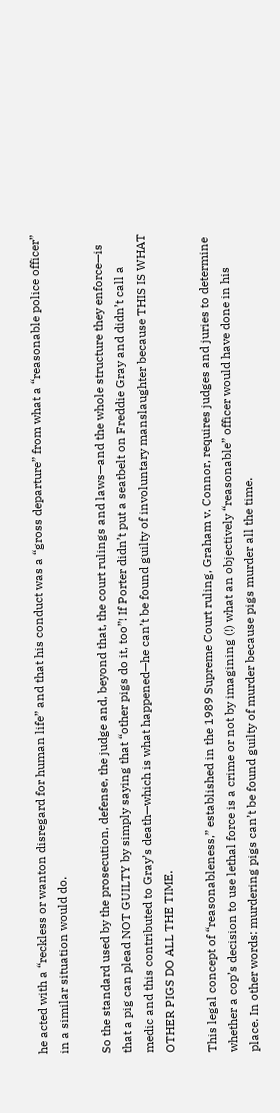he acted with a “reckless or wanton disregard for human life” and that his conduct was a “gross departure” from what a “reasonable police officer” in a similar situation would do.

So the standard used by the prosecution, defense, the judge and, beyond that, the court rulings and laws—and the whole structure they enforce—is that a pig can plead NOT GUILTY by simply saying that “other pigs do it, too”! If Porter didn’t put a seatbelt on Freddie Gray and didn’t call a medic and this contributed to Gray’s death—which is what happened—he can’t be found guilty of involuntary manslaughter because THIS IS WHAT OTHER PIGS DO ALL THE TIME.

This legal concept of “reasonableness,” established in the 1989 Supreme Court ruling, Graham v. Connor, requires judges and juries to determine whether a cop’s decision to use lethal force is a crime or not by imagining (!) what an objectively “reasonable” officer would have done in his place. In other words: murdering pigs can’t be found guilty of murder because pigs murder all the time.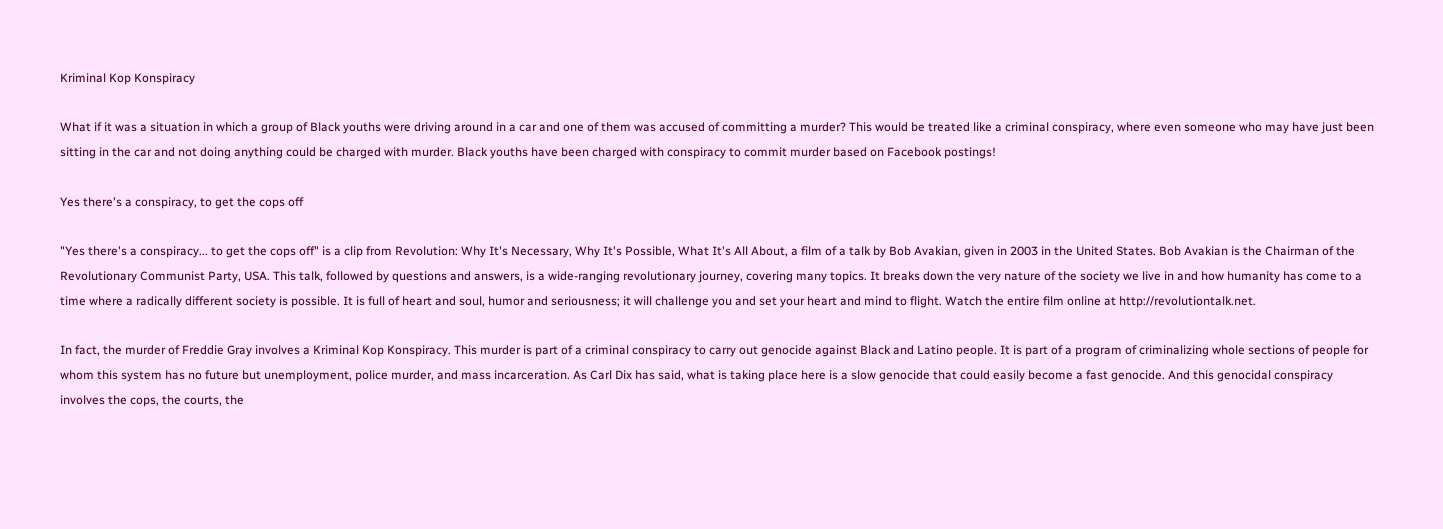Kriminal Kop Konspiracy

What if it was a situation in which a group of Black youths were driving around in a car and one of them was accused of committing a murder? This would be treated like a criminal conspiracy, where even someone who may have just been sitting in the car and not doing anything could be charged with murder. Black youths have been charged with conspiracy to commit murder based on Facebook postings!

Yes there's a conspiracy, to get the cops off

"Yes there's a conspiracy... to get the cops off" is a clip from Revolution: Why It's Necessary, Why It's Possible, What It's All About, a film of a talk by Bob Avakian, given in 2003 in the United States. Bob Avakian is the Chairman of the Revolutionary Communist Party, USA. This talk, followed by questions and answers, is a wide-ranging revolutionary journey, covering many topics. It breaks down the very nature of the society we live in and how humanity has come to a time where a radically different society is possible. It is full of heart and soul, humor and seriousness; it will challenge you and set your heart and mind to flight. Watch the entire film online at http://revolutiontalk.net.

In fact, the murder of Freddie Gray involves a Kriminal Kop Konspiracy. This murder is part of a criminal conspiracy to carry out genocide against Black and Latino people. It is part of a program of criminalizing whole sections of people for whom this system has no future but unemployment, police murder, and mass incarceration. As Carl Dix has said, what is taking place here is a slow genocide that could easily become a fast genocide. And this genocidal conspiracy involves the cops, the courts, the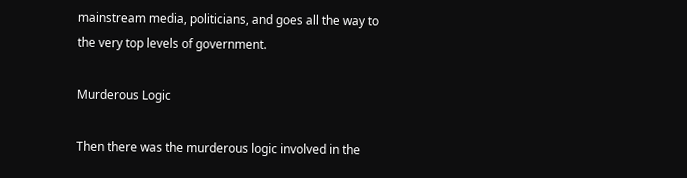mainstream media, politicians, and goes all the way to the very top levels of government.

Murderous Logic

Then there was the murderous logic involved in the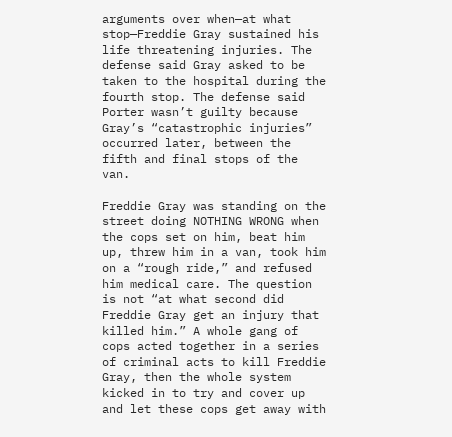arguments over when—at what stop—Freddie Gray sustained his life threatening injuries. The defense said Gray asked to be taken to the hospital during the fourth stop. The defense said Porter wasn’t guilty because Gray’s “catastrophic injuries” occurred later, between the fifth and final stops of the van.

Freddie Gray was standing on the street doing NOTHING WRONG when the cops set on him, beat him up, threw him in a van, took him on a “rough ride,” and refused him medical care. The question is not “at what second did Freddie Gray get an injury that killed him.” A whole gang of cops acted together in a series of criminal acts to kill Freddie Gray, then the whole system kicked in to try and cover up and let these cops get away with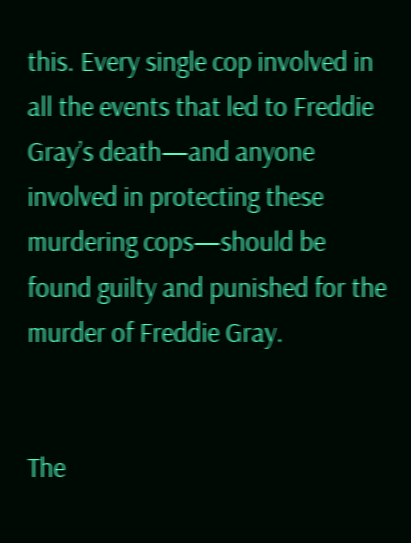this. Every single cop involved in all the events that led to Freddie Gray’s death—and anyone involved in protecting these murdering cops—should be found guilty and punished for the murder of Freddie Gray.


The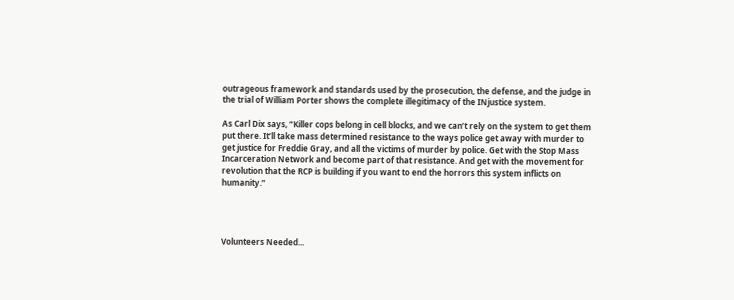outrageous framework and standards used by the prosecution, the defense, and the judge in the trial of William Porter shows the complete illegitimacy of the INjustice system.

As Carl Dix says, “Killer cops belong in cell blocks, and we can’t rely on the system to get them put there. It’ll take mass determined resistance to the ways police get away with murder to get justice for Freddie Gray, and all the victims of murder by police. Get with the Stop Mass Incarceration Network and become part of that resistance. And get with the movement for revolution that the RCP is building if you want to end the horrors this system inflicts on humanity.”




Volunteers Needed...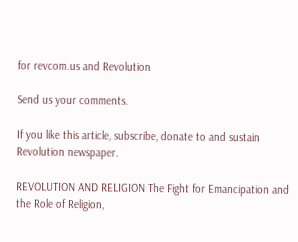for revcom.us and Revolution

Send us your comments.

If you like this article, subscribe, donate to and sustain Revolution newspaper.

REVOLUTION AND RELIGION The Fight for Emancipation and the Role of Religion,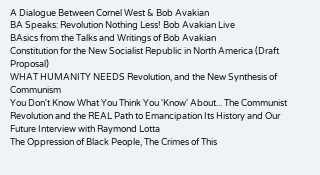A Dialogue Between Cornel West & Bob Avakian
BA Speaks: Revolution Nothing Less! Bob Avakian Live
BAsics from the Talks and Writings of Bob Avakian
Constitution for the New Socialist Republic in North America (Draft Proposal)
WHAT HUMANITY NEEDS Revolution, and the New Synthesis of Communism
You Don't Know What You Think You 'Know' About... The Communist Revolution and the REAL Path to Emancipation Its History and Our Future Interview with Raymond Lotta
The Oppression of Black People, The Crimes of This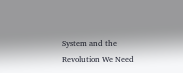System and the Revolution We Need